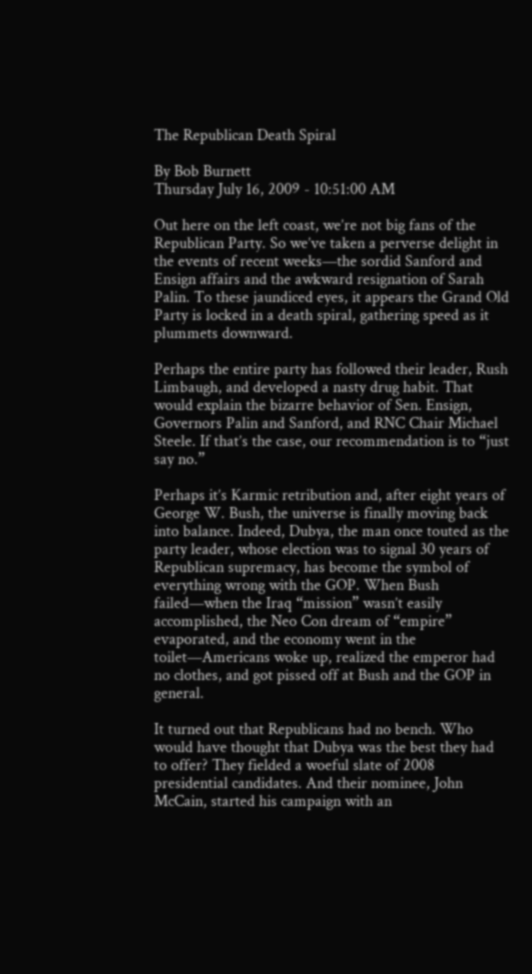The Republican Death Spiral

By Bob Burnett
Thursday July 16, 2009 - 10:51:00 AM

Out here on the left coast, we’re not big fans of the Republican Party. So we’ve taken a perverse delight in the events of recent weeks—the sordid Sanford and Ensign affairs and the awkward resignation of Sarah Palin. To these jaundiced eyes, it appears the Grand Old Party is locked in a death spiral, gathering speed as it plummets downward.

Perhaps the entire party has followed their leader, Rush Limbaugh, and developed a nasty drug habit. That would explain the bizarre behavior of Sen. Ensign, Governors Palin and Sanford, and RNC Chair Michael Steele. If that’s the case, our recommendation is to “just say no.”

Perhaps it’s Karmic retribution and, after eight years of George W. Bush, the universe is finally moving back into balance. Indeed, Dubya, the man once touted as the party leader, whose election was to signal 30 years of Republican supremacy, has become the symbol of everything wrong with the GOP. When Bush failed—when the Iraq “mission” wasn’t easily accomplished, the Neo Con dream of “empire” evaporated, and the economy went in the toilet—Americans woke up, realized the emperor had no clothes, and got pissed off at Bush and the GOP in general.

It turned out that Republicans had no bench. Who would have thought that Dubya was the best they had to offer? They fielded a woeful slate of 2008 presidential candidates. And their nominee, John McCain, started his campaign with an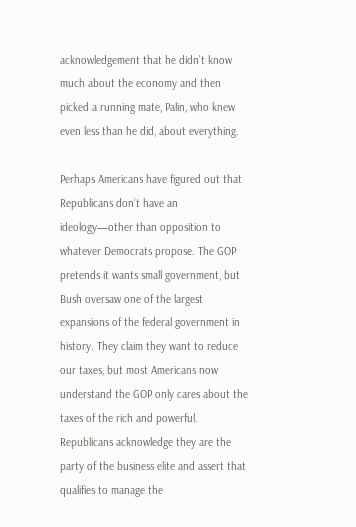acknowledgement that he didn’t know much about the economy and then picked a running mate, Palin, who knew even less than he did, about everything.

Perhaps Americans have figured out that Republicans don’t have an ideology—other than opposition to whatever Democrats propose. The GOP pretends it wants small government, but Bush oversaw one of the largest expansions of the federal government in history. They claim they want to reduce our taxes, but most Americans now understand the GOP only cares about the taxes of the rich and powerful. Republicans acknowledge they are the party of the business elite and assert that qualifies to manage the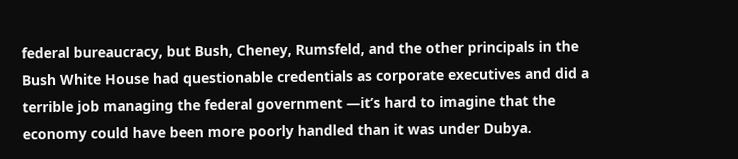federal bureaucracy, but Bush, Cheney, Rumsfeld, and the other principals in the Bush White House had questionable credentials as corporate executives and did a terrible job managing the federal government —it’s hard to imagine that the economy could have been more poorly handled than it was under Dubya.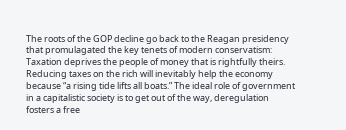The roots of the GOP decline go back to the Reagan presidency that promulagated the key tenets of modern conservatism: Taxation deprives the people of money that is rightfully theirs. Reducing taxes on the rich will inevitably help the economy because “a rising tide lifts all boats.” The ideal role of government in a capitalistic society is to get out of the way, deregulation fosters a free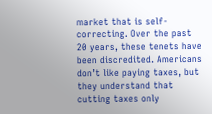market that is self-correcting. Over the past 20 years, these tenets have been discredited. Americans don’t like paying taxes, but they understand that cutting taxes only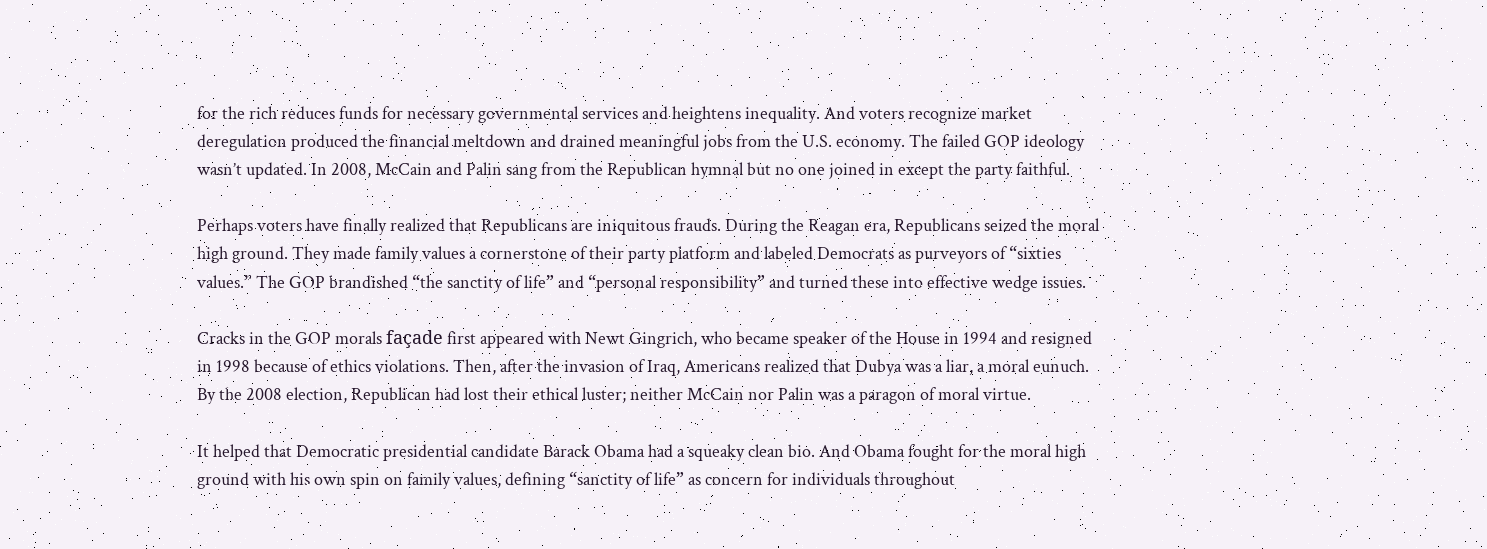for the rich reduces funds for necessary governmental services and heightens inequality. And voters recognize market deregulation produced the financial meltdown and drained meaningful jobs from the U.S. economy. The failed GOP ideology wasn’t updated. In 2008, McCain and Palin sang from the Republican hymnal but no one joined in except the party faithful.

Perhaps voters have finally realized that Republicans are iniquitous frauds. During the Reagan era, Republicans seized the moral high ground. They made family values a cornerstone of their party platform and labeled Democrats as purveyors of “sixties values.” The GOP brandished “the sanctity of life” and “personal responsibility” and turned these into effective wedge issues.

Cracks in the GOP morals façade first appeared with Newt Gingrich, who became speaker of the House in 1994 and resigned in 1998 because of ethics violations. Then, after the invasion of Iraq, Americans realized that Dubya was a liar, a moral eunuch. By the 2008 election, Republican had lost their ethical luster; neither McCain nor Palin was a paragon of moral virtue.

It helped that Democratic presidential candidate Barack Obama had a squeaky clean bio. And Obama fought for the moral high ground with his own spin on family values, defining “sanctity of life” as concern for individuals throughout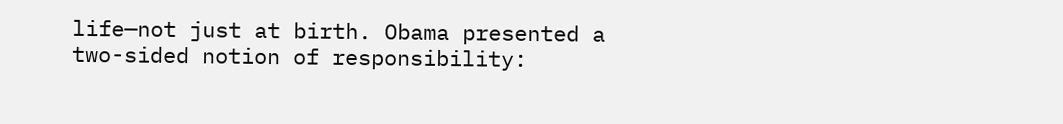life—not just at birth. Obama presented a two-sided notion of responsibility: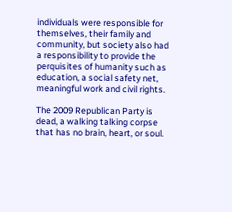individuals were responsible for themselves, their family and community, but society also had a responsibility to provide the perquisites of humanity such as education, a social safety net, meaningful work and civil rights.

The 2009 Republican Party is dead, a walking talking corpse that has no brain, heart, or soul.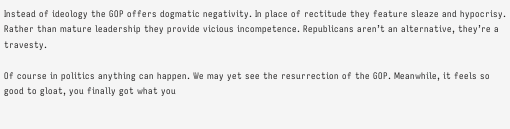Instead of ideology the GOP offers dogmatic negativity. In place of rectitude they feature sleaze and hypocrisy. Rather than mature leadership they provide vicious incompetence. Republicans aren’t an alternative, they’re a travesty.

Of course in politics anything can happen. We may yet see the resurrection of the GOP. Meanwhile, it feels so good to gloat, you finally got what you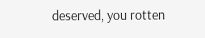deserved, you rotten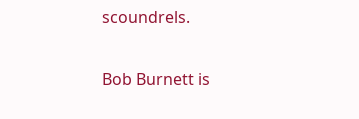scoundrels.


Bob Burnett is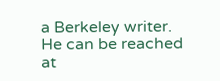a Berkeley writer. He can be reached at